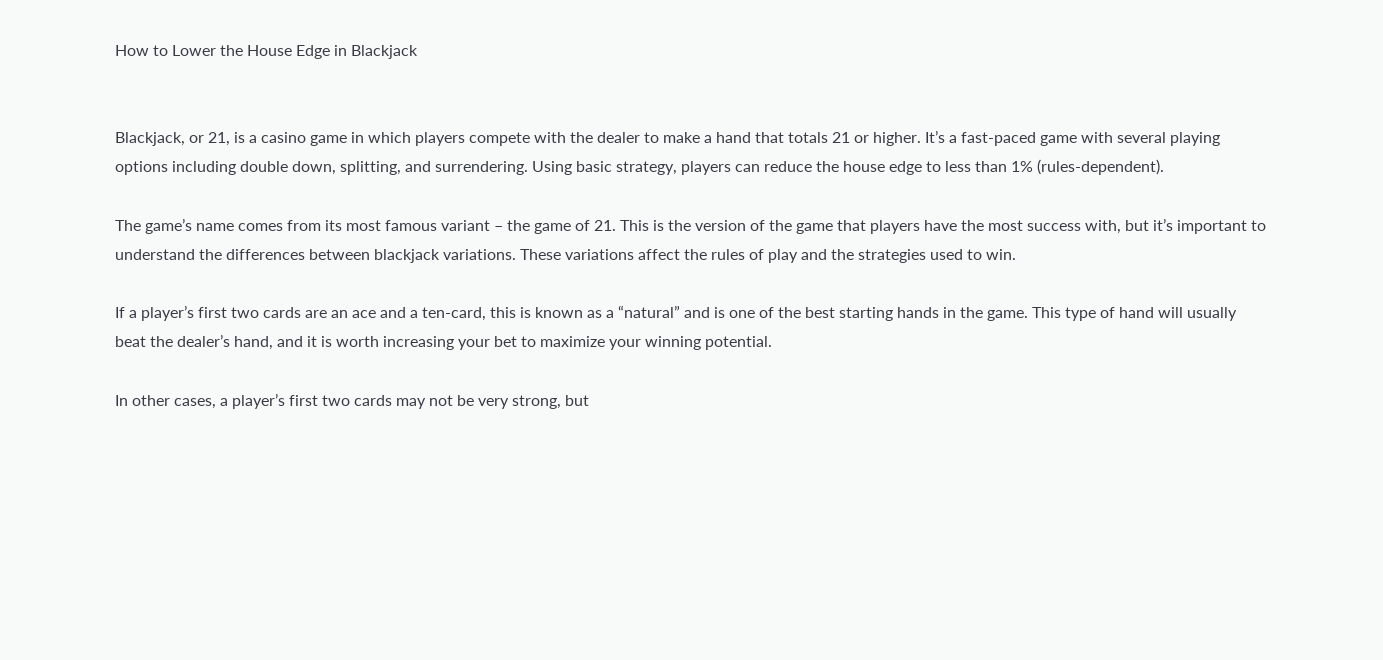How to Lower the House Edge in Blackjack


Blackjack, or 21, is a casino game in which players compete with the dealer to make a hand that totals 21 or higher. It’s a fast-paced game with several playing options including double down, splitting, and surrendering. Using basic strategy, players can reduce the house edge to less than 1% (rules-dependent).

The game’s name comes from its most famous variant – the game of 21. This is the version of the game that players have the most success with, but it’s important to understand the differences between blackjack variations. These variations affect the rules of play and the strategies used to win.

If a player’s first two cards are an ace and a ten-card, this is known as a “natural” and is one of the best starting hands in the game. This type of hand will usually beat the dealer’s hand, and it is worth increasing your bet to maximize your winning potential.

In other cases, a player’s first two cards may not be very strong, but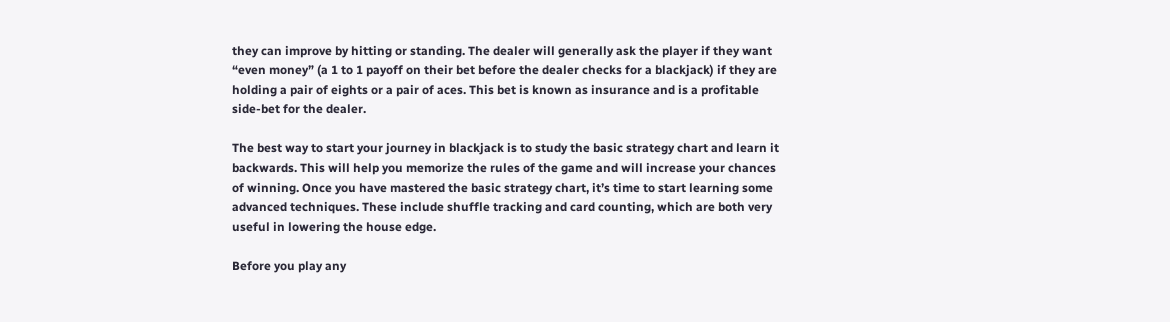they can improve by hitting or standing. The dealer will generally ask the player if they want “even money” (a 1 to 1 payoff on their bet before the dealer checks for a blackjack) if they are holding a pair of eights or a pair of aces. This bet is known as insurance and is a profitable side-bet for the dealer.

The best way to start your journey in blackjack is to study the basic strategy chart and learn it backwards. This will help you memorize the rules of the game and will increase your chances of winning. Once you have mastered the basic strategy chart, it’s time to start learning some advanced techniques. These include shuffle tracking and card counting, which are both very useful in lowering the house edge.

Before you play any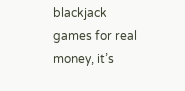blackjack games for real money, it’s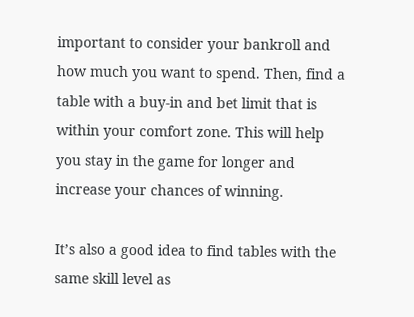important to consider your bankroll and how much you want to spend. Then, find a table with a buy-in and bet limit that is within your comfort zone. This will help you stay in the game for longer and increase your chances of winning.

It’s also a good idea to find tables with the same skill level as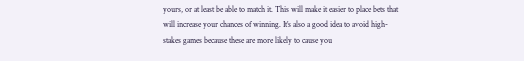yours, or at least be able to match it. This will make it easier to place bets that will increase your chances of winning. It’s also a good idea to avoid high-stakes games because these are more likely to cause you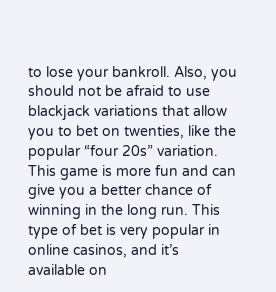to lose your bankroll. Also, you should not be afraid to use blackjack variations that allow you to bet on twenties, like the popular “four 20s” variation. This game is more fun and can give you a better chance of winning in the long run. This type of bet is very popular in online casinos, and it’s available on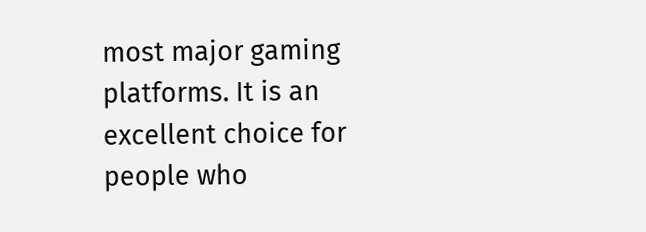most major gaming platforms. It is an excellent choice for people who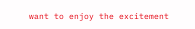want to enjoy the excitement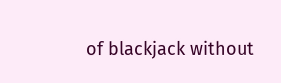of blackjack without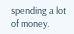spending a lot of money.